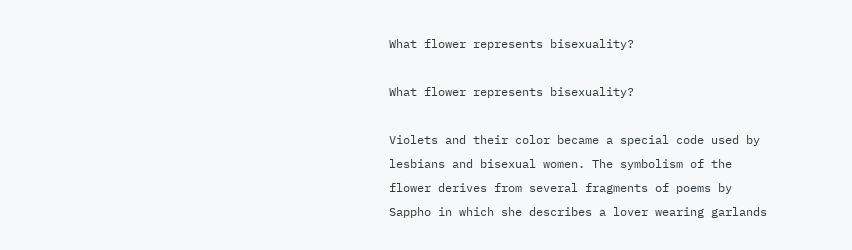What flower represents bisexuality?

What flower represents bisexuality?

Violets and their color became a special code used by lesbians and bisexual women. The symbolism of the flower derives from several fragments of poems by Sappho in which she describes a lover wearing garlands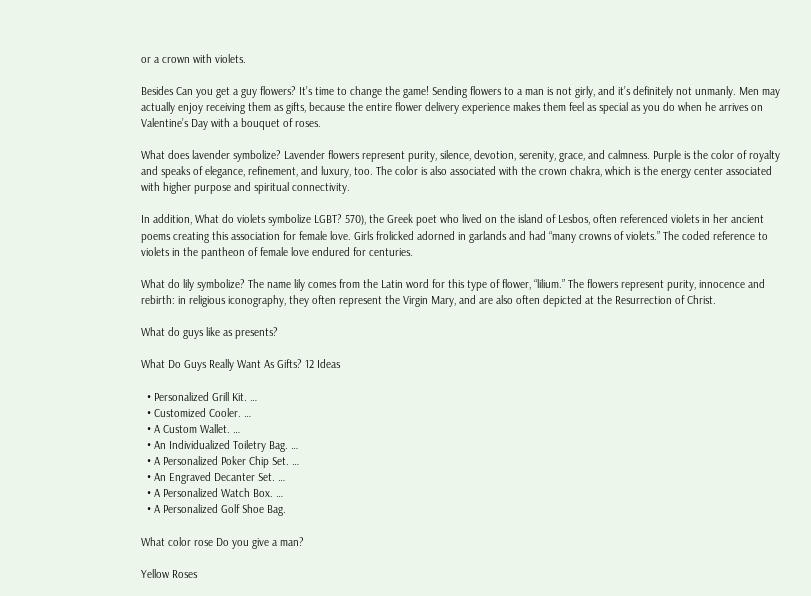or a crown with violets.

Besides Can you get a guy flowers? It’s time to change the game! Sending flowers to a man is not girly, and it’s definitely not unmanly. Men may actually enjoy receiving them as gifts, because the entire flower delivery experience makes them feel as special as you do when he arrives on Valentine’s Day with a bouquet of roses.

What does lavender symbolize? Lavender flowers represent purity, silence, devotion, serenity, grace, and calmness. Purple is the color of royalty and speaks of elegance, refinement, and luxury, too. The color is also associated with the crown chakra, which is the energy center associated with higher purpose and spiritual connectivity.

In addition, What do violets symbolize LGBT? 570), the Greek poet who lived on the island of Lesbos, often referenced violets in her ancient poems creating this association for female love. Girls frolicked adorned in garlands and had “many crowns of violets.” The coded reference to violets in the pantheon of female love endured for centuries.

What do lily symbolize? The name lily comes from the Latin word for this type of flower, “lilium.” The flowers represent purity, innocence and rebirth: in religious iconography, they often represent the Virgin Mary, and are also often depicted at the Resurrection of Christ.

What do guys like as presents?

What Do Guys Really Want As Gifts? 12 Ideas

  • Personalized Grill Kit. …
  • Customized Cooler. …
  • A Custom Wallet. …
  • An Individualized Toiletry Bag. …
  • A Personalized Poker Chip Set. …
  • An Engraved Decanter Set. …
  • A Personalized Watch Box. …
  • A Personalized Golf Shoe Bag.

What color rose Do you give a man?

Yellow Roses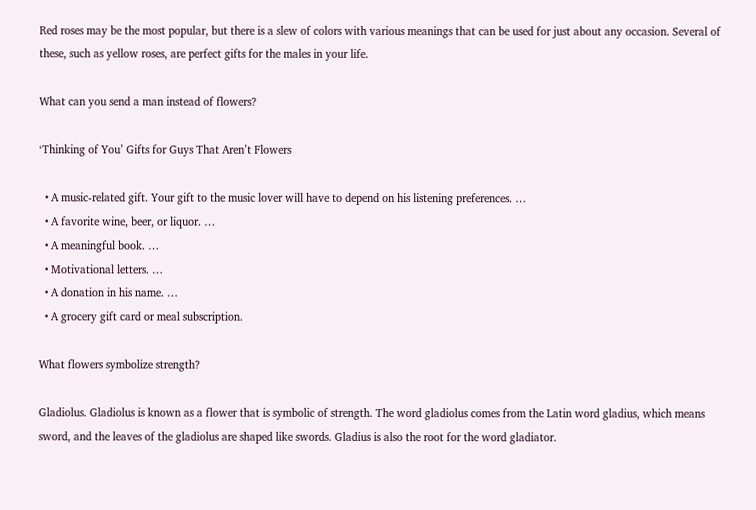Red roses may be the most popular, but there is a slew of colors with various meanings that can be used for just about any occasion. Several of these, such as yellow roses, are perfect gifts for the males in your life.

What can you send a man instead of flowers?

‘Thinking of You’ Gifts for Guys That Aren’t Flowers

  • A music-related gift. Your gift to the music lover will have to depend on his listening preferences. …
  • A favorite wine, beer, or liquor. …
  • A meaningful book. …
  • Motivational letters. …
  • A donation in his name. …
  • A grocery gift card or meal subscription.

What flowers symbolize strength?

Gladiolus. Gladiolus is known as a flower that is symbolic of strength. The word gladiolus comes from the Latin word gladius, which means sword, and the leaves of the gladiolus are shaped like swords. Gladius is also the root for the word gladiator.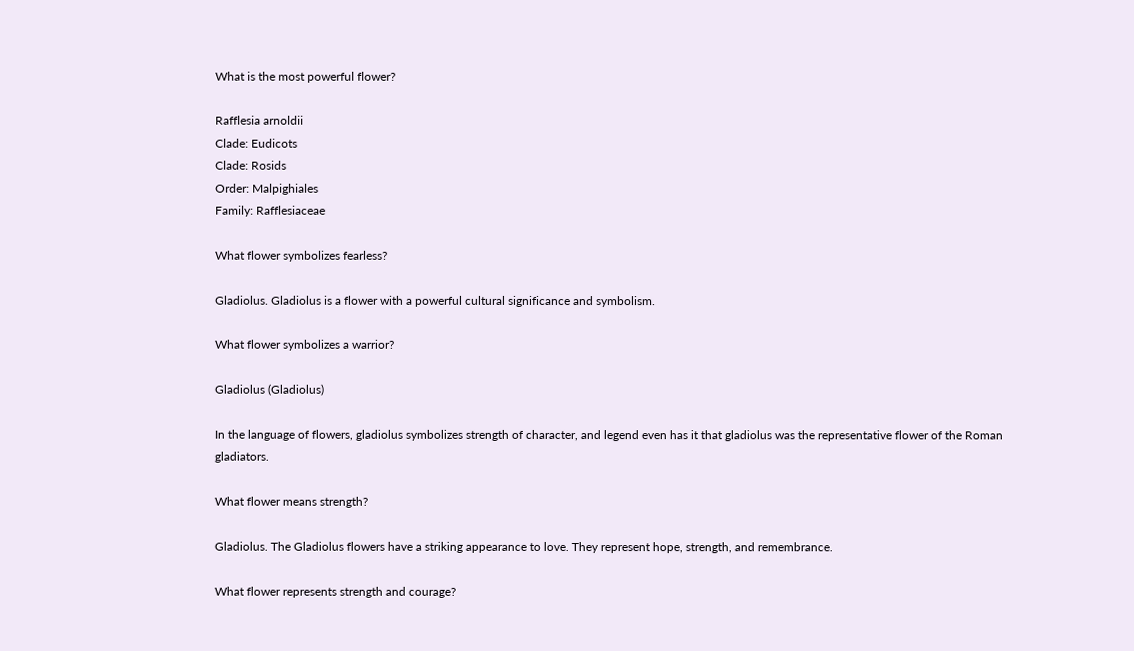What is the most powerful flower?

Rafflesia arnoldii
Clade: Eudicots
Clade: Rosids
Order: Malpighiales
Family: Rafflesiaceae

What flower symbolizes fearless?

Gladiolus. Gladiolus is a flower with a powerful cultural significance and symbolism.

What flower symbolizes a warrior?

Gladiolus (Gladiolus)

In the language of flowers, gladiolus symbolizes strength of character, and legend even has it that gladiolus was the representative flower of the Roman gladiators.

What flower means strength?

Gladiolus. The Gladiolus flowers have a striking appearance to love. They represent hope, strength, and remembrance.

What flower represents strength and courage?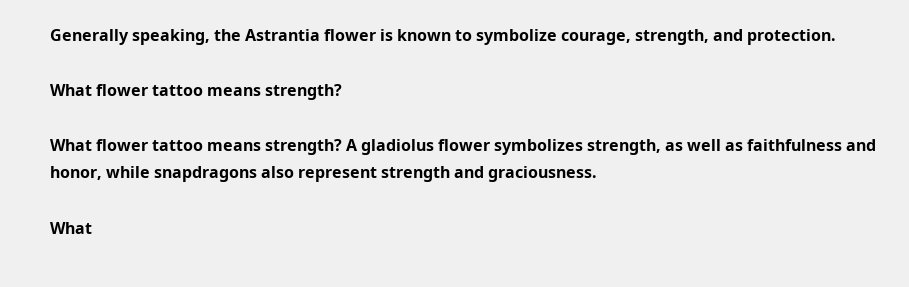Generally speaking, the Astrantia flower is known to symbolize courage, strength, and protection.

What flower tattoo means strength?

What flower tattoo means strength? A gladiolus flower symbolizes strength, as well as faithfulness and honor, while snapdragons also represent strength and graciousness.

What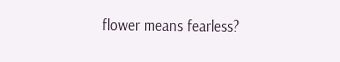flower means fearless?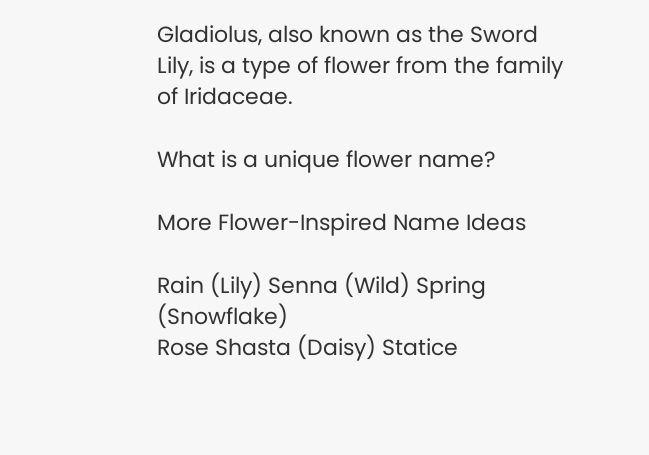Gladiolus, also known as the Sword Lily, is a type of flower from the family of Iridaceae.

What is a unique flower name?

More Flower-Inspired Name Ideas

Rain (Lily) Senna (Wild) Spring (Snowflake)
Rose Shasta (Daisy) Statice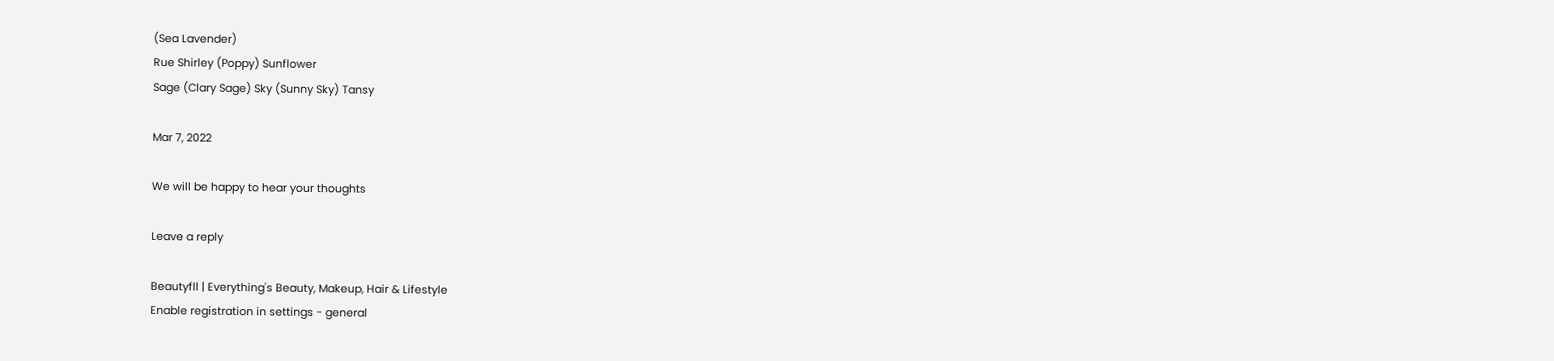(Sea Lavender)
Rue Shirley (Poppy) Sunflower
Sage (Clary Sage) Sky (Sunny Sky) Tansy

Mar 7, 2022

We will be happy to hear your thoughts

Leave a reply

Beautyfll | Everything's Beauty, Makeup, Hair & Lifestyle
Enable registration in settings - general